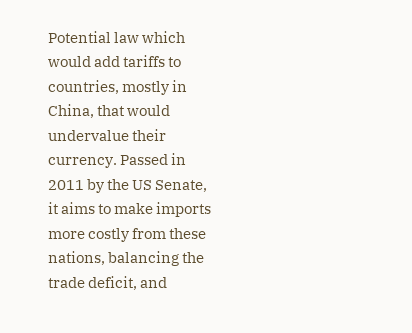Potential law which would add tariffs to countries, mostly in China, that would undervalue their currency. Passed in 2011 by the US Senate, it aims to make imports more costly from these nations, balancing the trade deficit, and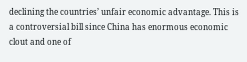declining the countries’ unfair economic advantage. This is a controversial bill since China has enormous economic clout and one of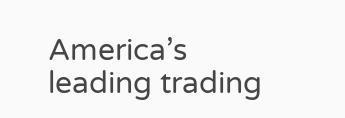America’s leading trading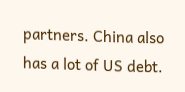partners. China also has a lot of US debt.